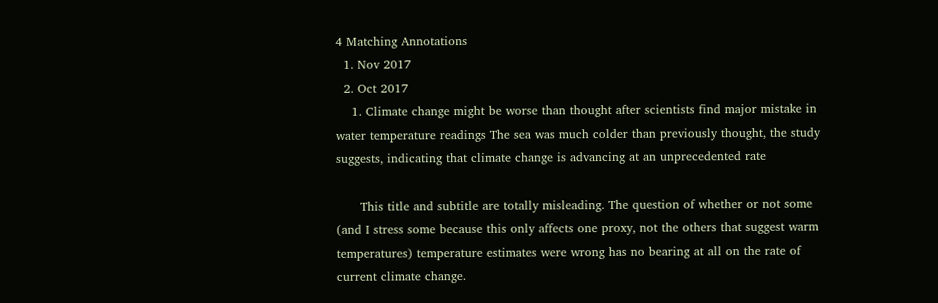4 Matching Annotations
  1. Nov 2017
  2. Oct 2017
    1. Climate change might be worse than thought after scientists find major mistake in water temperature readings The sea was much colder than previously thought, the study suggests, indicating that climate change is advancing at an unprecedented rate

      This title and subtitle are totally misleading. The question of whether or not some (and I stress some because this only affects one proxy, not the others that suggest warm temperatures) temperature estimates were wrong has no bearing at all on the rate of current climate change.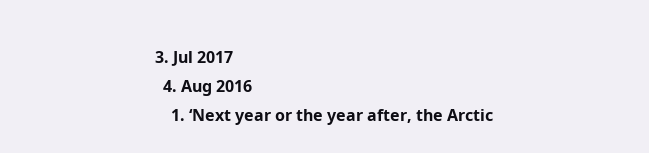3. Jul 2017
  4. Aug 2016
    1. ‘Next year or the year after, the Arctic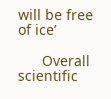will be free of ice’

      Overall scientific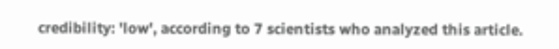credibility: 'low', according to 7 scientists who analyzed this article.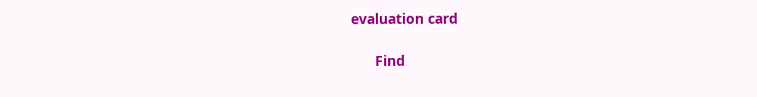evaluation card

      Find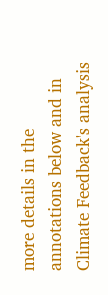more details in the annotations below and in Climate Feedback's analysis